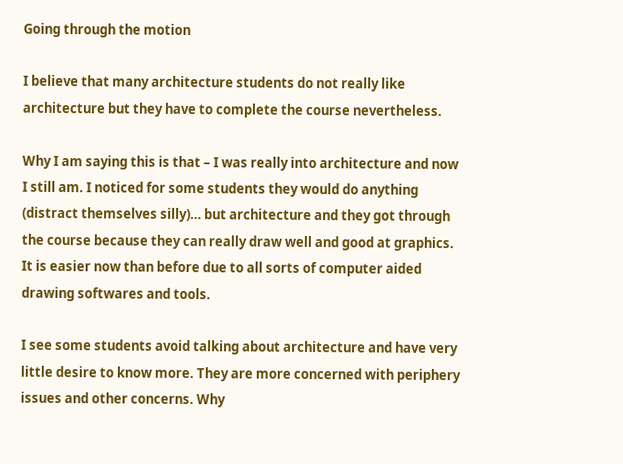Going through the motion

I believe that many architecture students do not really like architecture but they have to complete the course nevertheless.

Why I am saying this is that – I was really into architecture and now I still am. I noticed for some students they would do anything (distract themselves silly)… but architecture and they got through the course because they can really draw well and good at graphics. It is easier now than before due to all sorts of computer aided drawing softwares and tools.

I see some students avoid talking about architecture and have very little desire to know more. They are more concerned with periphery issues and other concerns. Why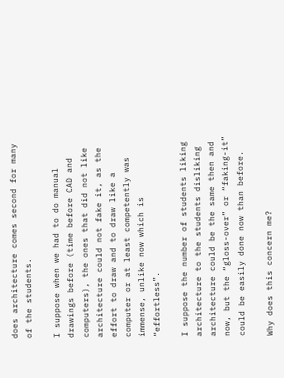does architecture comes second for many of the students.

I suppose when we had to do manual drawings before (time before CAD and computers), the ones that did not like architecture could not fake it, as the effort to draw and to draw like a computer or at least competently was immense, unlike now which is “effortless”.

I suppose the number of students liking architecture to the students disliking architecture could be the same then and now, but the “gloss-over” or “faking-it” could be easily done now than before.

Why does this concern me?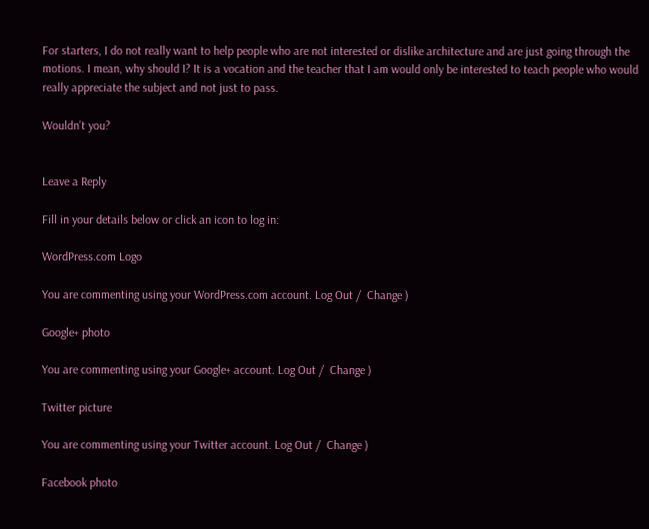For starters, I do not really want to help people who are not interested or dislike architecture and are just going through the motions. I mean, why should I? It is a vocation and the teacher that I am would only be interested to teach people who would really appreciate the subject and not just to pass.

Wouldn’t you?


Leave a Reply

Fill in your details below or click an icon to log in:

WordPress.com Logo

You are commenting using your WordPress.com account. Log Out /  Change )

Google+ photo

You are commenting using your Google+ account. Log Out /  Change )

Twitter picture

You are commenting using your Twitter account. Log Out /  Change )

Facebook photo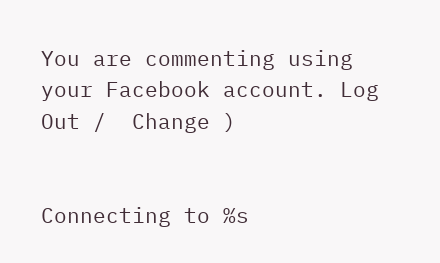You are commenting using your Facebook account. Log Out /  Change )


Connecting to %s